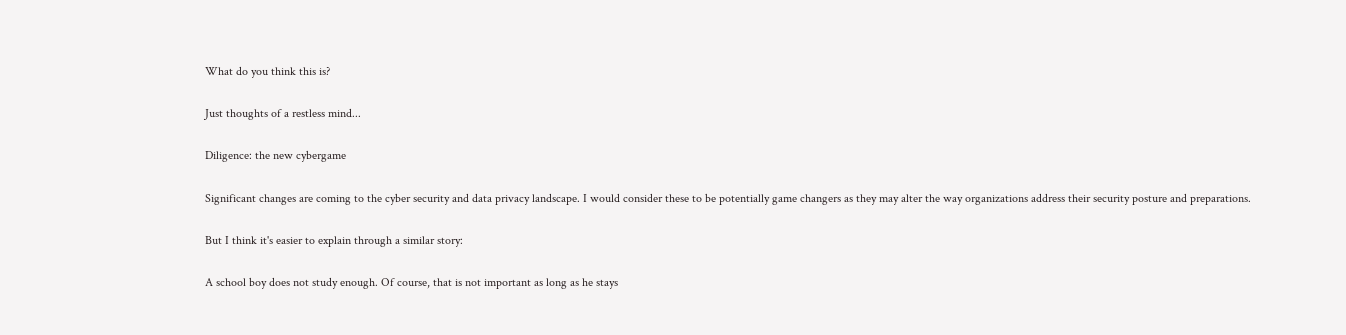What do you think this is?

Just thoughts of a restless mind...

Diligence: the new cybergame

Significant changes are coming to the cyber security and data privacy landscape. I would consider these to be potentially game changers as they may alter the way organizations address their security posture and preparations.

But I think it's easier to explain through a similar story:

A school boy does not study enough. Of course, that is not important as long as he stays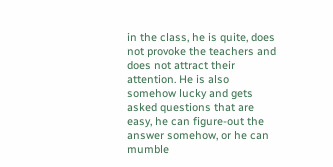in the class, he is quite, does not provoke the teachers and does not attract their attention. He is also somehow lucky and gets asked questions that are easy, he can figure-out the answer somehow, or he can mumble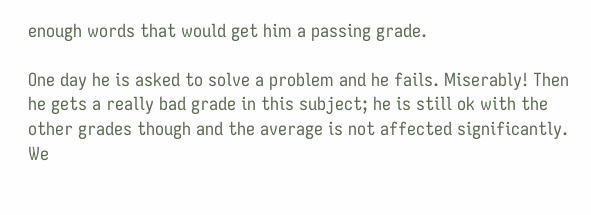enough words that would get him a passing grade.

One day he is asked to solve a problem and he fails. Miserably! Then he gets a really bad grade in this subject; he is still ok with the other grades though and the average is not affected significantly. We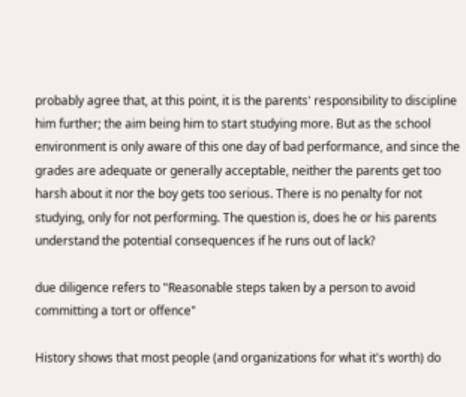probably agree that, at this point, it is the parents' responsibility to discipline him further; the aim being him to start studying more. But as the school environment is only aware of this one day of bad performance, and since the grades are adequate or generally acceptable, neither the parents get too harsh about it nor the boy gets too serious. There is no penalty for not studying, only for not performing. The question is, does he or his parents understand the potential consequences if he runs out of lack?

due diligence refers to "Reasonable steps taken by a person to avoid committing a tort or offence"

History shows that most people (and organizations for what it's worth) do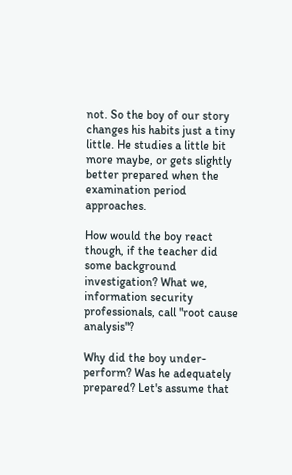not. So the boy of our story changes his habits just a tiny little. He studies a little bit more maybe, or gets slightly better prepared when the examination period approaches.

How would the boy react though, if the teacher did some background investigation? What we, information security professionals, call "root cause analysis"?

Why did the boy under-perform? Was he adequately prepared? Let's assume that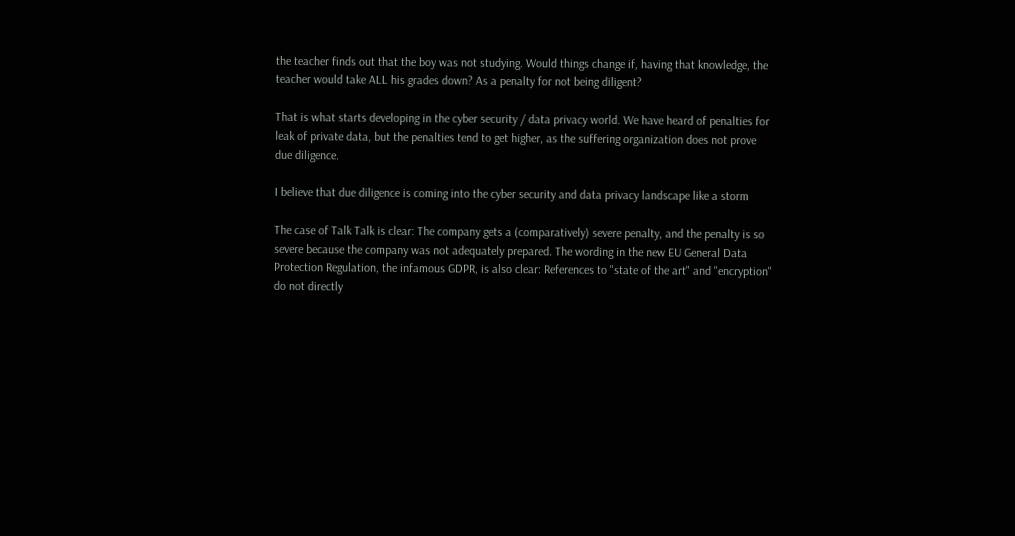the teacher finds out that the boy was not studying. Would things change if, having that knowledge, the teacher would take ALL his grades down? As a penalty for not being diligent?

That is what starts developing in the cyber security / data privacy world. We have heard of penalties for leak of private data, but the penalties tend to get higher, as the suffering organization does not prove due diligence.

I believe that due diligence is coming into the cyber security and data privacy landscape like a storm

The case of Talk Talk is clear: The company gets a (comparatively) severe penalty, and the penalty is so severe because the company was not adequately prepared. The wording in the new EU General Data Protection Regulation, the infamous GDPR, is also clear: References to "state of the art" and "encryption" do not directly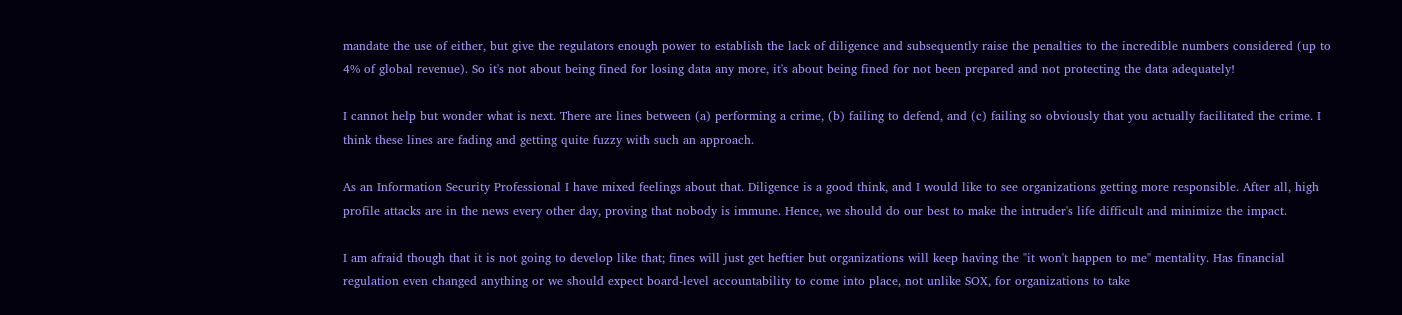mandate the use of either, but give the regulators enough power to establish the lack of diligence and subsequently raise the penalties to the incredible numbers considered (up to 4% of global revenue). So it's not about being fined for losing data any more, it's about being fined for not been prepared and not protecting the data adequately!

I cannot help but wonder what is next. There are lines between (a) performing a crime, (b) failing to defend, and (c) failing so obviously that you actually facilitated the crime. I think these lines are fading and getting quite fuzzy with such an approach.

As an Information Security Professional I have mixed feelings about that. Diligence is a good think, and I would like to see organizations getting more responsible. After all, high profile attacks are in the news every other day, proving that nobody is immune. Hence, we should do our best to make the intruder's life difficult and minimize the impact.

I am afraid though that it is not going to develop like that; fines will just get heftier but organizations will keep having the "it won't happen to me" mentality. Has financial regulation even changed anything or we should expect board-level accountability to come into place, not unlike SOX, for organizations to take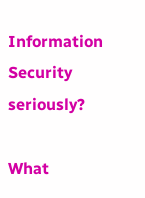Information Security seriously?

What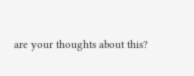are your thoughts about this?